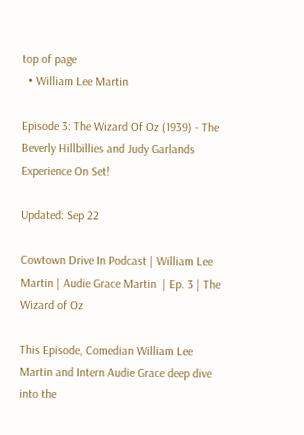top of page
  • William Lee Martin

Episode 3: The Wizard Of Oz (1939) - The Beverly Hillbillies and Judy Garlands Experience On Set!

Updated: Sep 22

Cowtown Drive In Podcast | William Lee Martin | Audie Grace Martin  | Ep. 3 | The Wizard of Oz

This Episode, Comedian William Lee Martin and Intern Audie Grace deep dive into the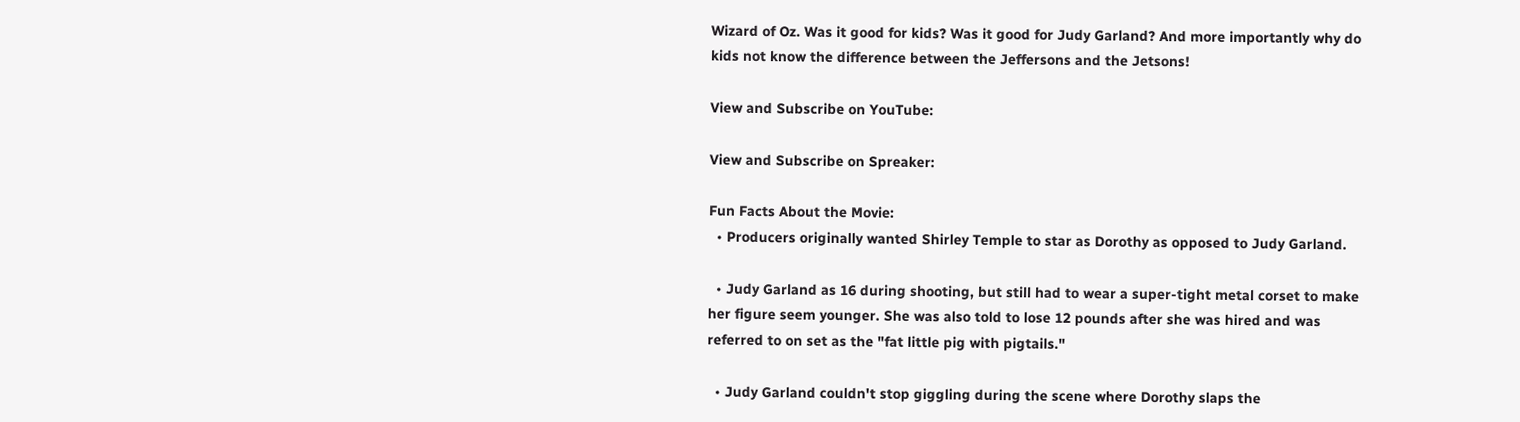Wizard of Oz. Was it good for kids? Was it good for Judy Garland? And more importantly why do kids not know the difference between the Jeffersons and the Jetsons!

View and Subscribe on YouTube:

View and Subscribe on Spreaker:

Fun Facts About the Movie:
  • Producers originally wanted Shirley Temple to star as Dorothy as opposed to Judy Garland.

  • Judy Garland as 16 during shooting, but still had to wear a super-tight metal corset to make her figure seem younger. She was also told to lose 12 pounds after she was hired and was referred to on set as the "fat little pig with pigtails."

  • Judy Garland couldn't stop giggling during the scene where Dorothy slaps the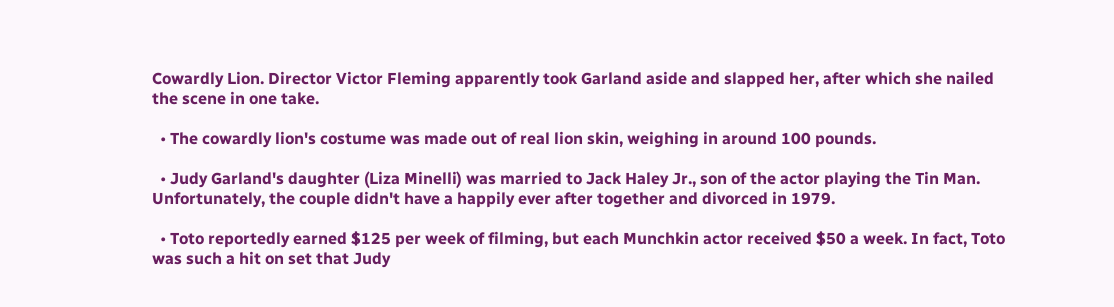Cowardly Lion. Director Victor Fleming apparently took Garland aside and slapped her, after which she nailed the scene in one take.

  • The cowardly lion's costume was made out of real lion skin, weighing in around 100 pounds.

  • Judy Garland's daughter (Liza Minelli) was married to Jack Haley Jr., son of the actor playing the Tin Man. Unfortunately, the couple didn't have a happily ever after together and divorced in 1979.

  • Toto reportedly earned $125 per week of filming, but each Munchkin actor received $50 a week. In fact, Toto was such a hit on set that Judy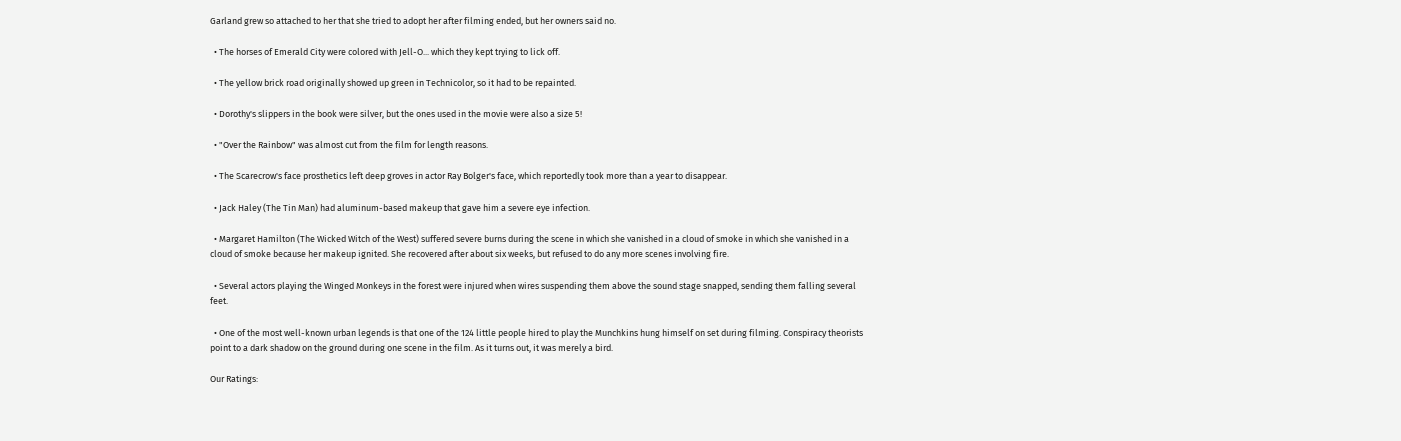Garland grew so attached to her that she tried to adopt her after filming ended, but her owners said no.

  • The horses of Emerald City were colored with Jell-O... which they kept trying to lick off.

  • The yellow brick road originally showed up green in Technicolor, so it had to be repainted.

  • Dorothy's slippers in the book were silver, but the ones used in the movie were also a size 5!

  • "Over the Rainbow" was almost cut from the film for length reasons.

  • The Scarecrow's face prosthetics left deep groves in actor Ray Bolger's face, which reportedly took more than a year to disappear.

  • Jack Haley (The Tin Man) had aluminum-based makeup that gave him a severe eye infection.

  • Margaret Hamilton (The Wicked Witch of the West) suffered severe burns during the scene in which she vanished in a cloud of smoke in which she vanished in a cloud of smoke because her makeup ignited. She recovered after about six weeks, but refused to do any more scenes involving fire.

  • Several actors playing the Winged Monkeys in the forest were injured when wires suspending them above the sound stage snapped, sending them falling several feet.

  • One of the most well-known urban legends is that one of the 124 little people hired to play the Munchkins hung himself on set during filming. Conspiracy theorists point to a dark shadow on the ground during one scene in the film. As it turns out, it was merely a bird.

Our Ratings: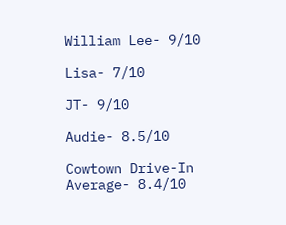William Lee- 9/10

Lisa- 7/10

JT- 9/10

Audie- 8.5/10

Cowtown Drive-In Average- 8.4/10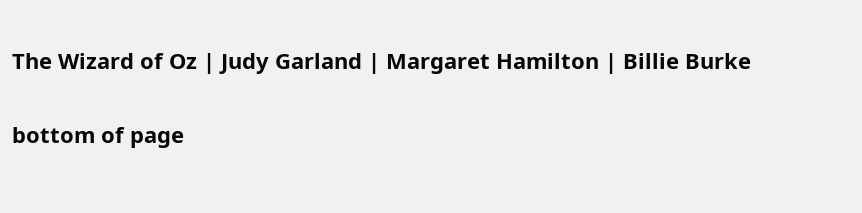The Wizard of Oz | Judy Garland | Margaret Hamilton | Billie Burke

bottom of page